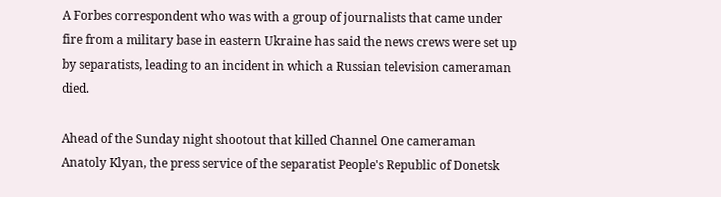A Forbes correspondent who was with a group of journalists that came under fire from a military base in eastern Ukraine has said the news crews were set up by separatists, leading to an incident in which a Russian television cameraman died.

Ahead of the Sunday night shootout that killed Channel One cameraman Anatoly Klyan, the press service of the separatist People's Republic of Donetsk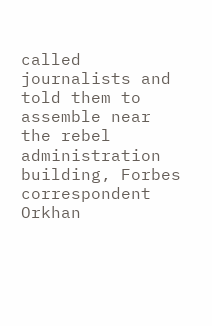called journalists and told them to assemble near the rebel administration building, Forbes correspondent Orkhan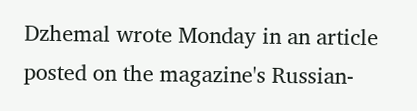Dzhemal wrote Monday in an article posted on the magazine's Russian-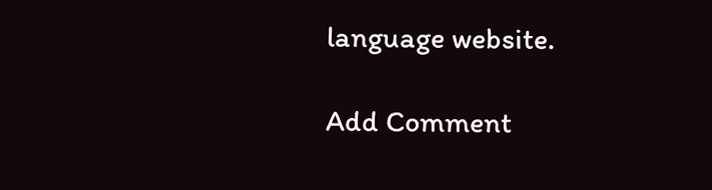language website.

Add Comment